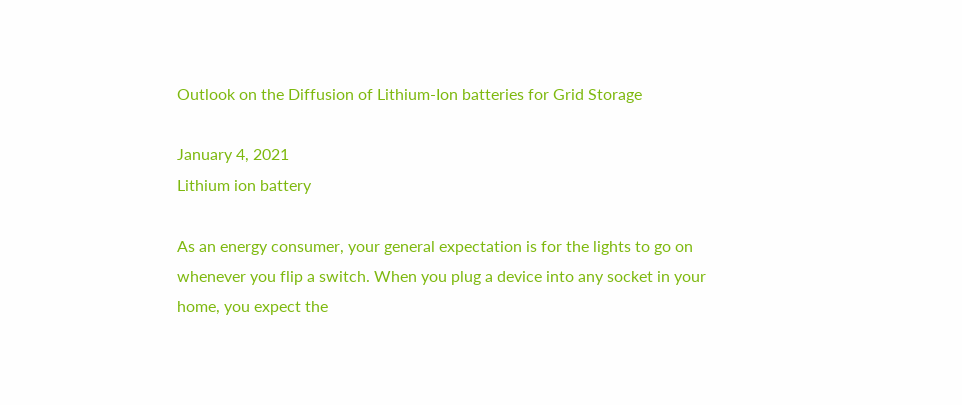Outlook on the Diffusion of Lithium-Ion batteries for Grid Storage

January 4, 2021
Lithium ion battery

As an energy consumer, your general expectation is for the lights to go on whenever you flip a switch. When you plug a device into any socket in your home, you expect the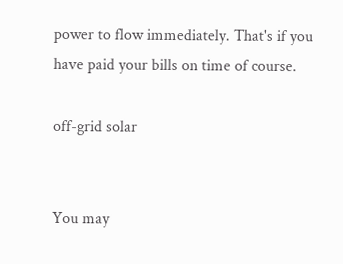power to flow immediately. That's if you have paid your bills on time of course.

off-grid solar


You may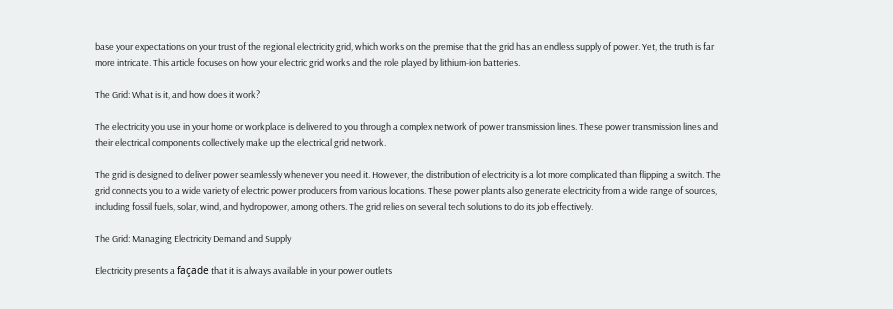base your expectations on your trust of the regional electricity grid, which works on the premise that the grid has an endless supply of power. Yet, the truth is far more intricate. This article focuses on how your electric grid works and the role played by lithium-ion batteries.

The Grid: What is it, and how does it work?

The electricity you use in your home or workplace is delivered to you through a complex network of power transmission lines. These power transmission lines and their electrical components collectively make up the electrical grid network.

The grid is designed to deliver power seamlessly whenever you need it. However, the distribution of electricity is a lot more complicated than flipping a switch. The grid connects you to a wide variety of electric power producers from various locations. These power plants also generate electricity from a wide range of sources, including fossil fuels, solar, wind, and hydropower, among others. The grid relies on several tech solutions to do its job effectively.

The Grid: Managing Electricity Demand and Supply

Electricity presents a façade that it is always available in your power outlets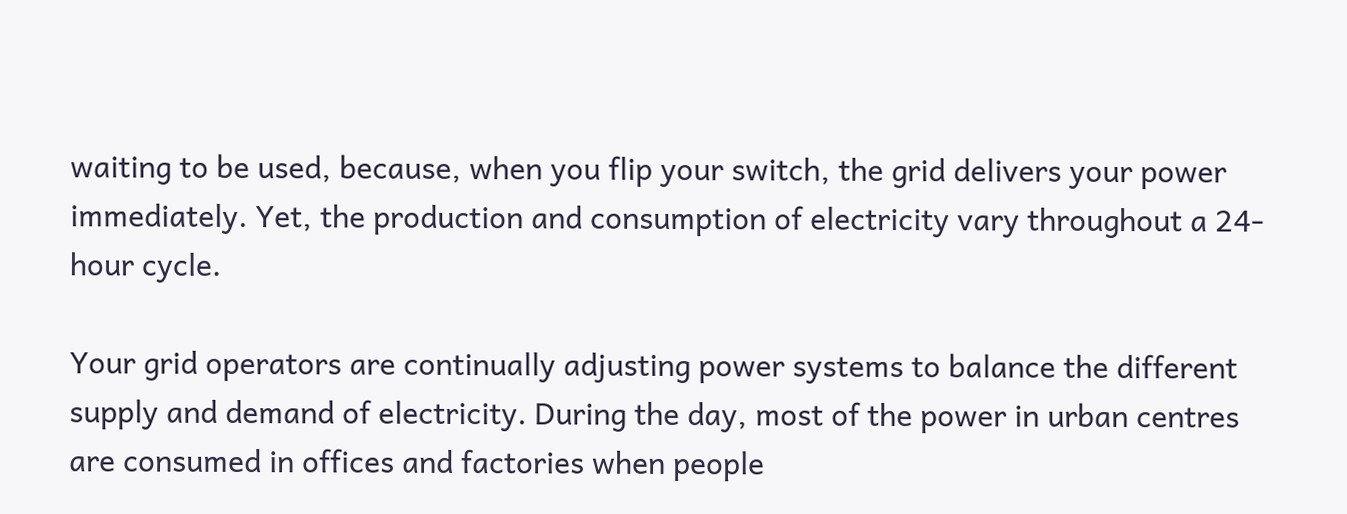waiting to be used, because, when you flip your switch, the grid delivers your power immediately. Yet, the production and consumption of electricity vary throughout a 24-hour cycle.

Your grid operators are continually adjusting power systems to balance the different supply and demand of electricity. During the day, most of the power in urban centres are consumed in offices and factories when people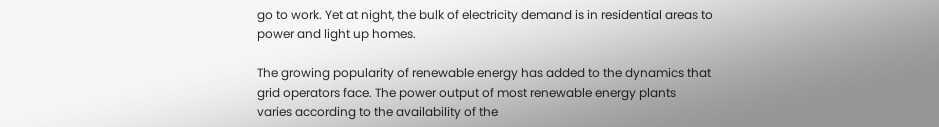go to work. Yet at night, the bulk of electricity demand is in residential areas to power and light up homes.

The growing popularity of renewable energy has added to the dynamics that grid operators face. The power output of most renewable energy plants varies according to the availability of the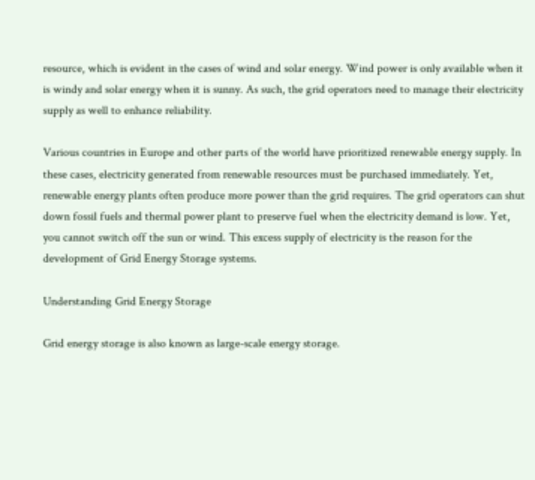resource, which is evident in the cases of wind and solar energy. Wind power is only available when it is windy and solar energy when it is sunny. As such, the grid operators need to manage their electricity supply as well to enhance reliability.

Various countries in Europe and other parts of the world have prioritized renewable energy supply. In these cases, electricity generated from renewable resources must be purchased immediately. Yet, renewable energy plants often produce more power than the grid requires. The grid operators can shut down fossil fuels and thermal power plant to preserve fuel when the electricity demand is low. Yet, you cannot switch off the sun or wind. This excess supply of electricity is the reason for the development of Grid Energy Storage systems.

Understanding Grid Energy Storage

Grid energy storage is also known as large-scale energy storage.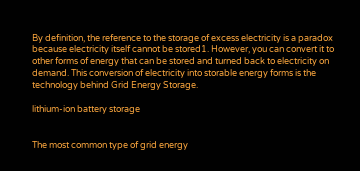By definition, the reference to the storage of excess electricity is a paradox because electricity itself cannot be stored1. However, you can convert it to other forms of energy that can be stored and turned back to electricity on demand. This conversion of electricity into storable energy forms is the technology behind Grid Energy Storage.

lithium-ion battery storage


The most common type of grid energy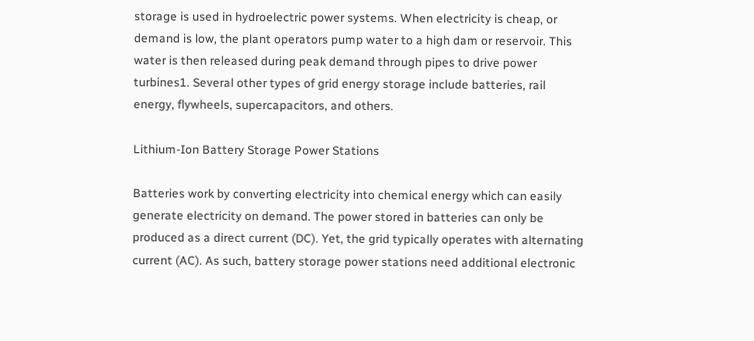storage is used in hydroelectric power systems. When electricity is cheap, or demand is low, the plant operators pump water to a high dam or reservoir. This water is then released during peak demand through pipes to drive power turbines1. Several other types of grid energy storage include batteries, rail energy, flywheels, supercapacitors, and others.

Lithium-Ion Battery Storage Power Stations

Batteries work by converting electricity into chemical energy which can easily generate electricity on demand. The power stored in batteries can only be produced as a direct current (DC). Yet, the grid typically operates with alternating current (AC). As such, battery storage power stations need additional electronic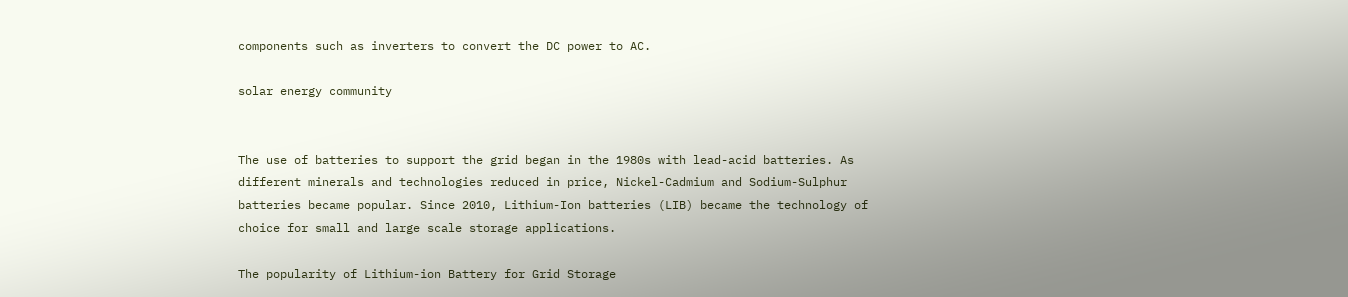components such as inverters to convert the DC power to AC.

solar energy community


The use of batteries to support the grid began in the 1980s with lead-acid batteries. As different minerals and technologies reduced in price, Nickel-Cadmium and Sodium-Sulphur batteries became popular. Since 2010, Lithium-Ion batteries (LIB) became the technology of choice for small and large scale storage applications.

The popularity of Lithium-ion Battery for Grid Storage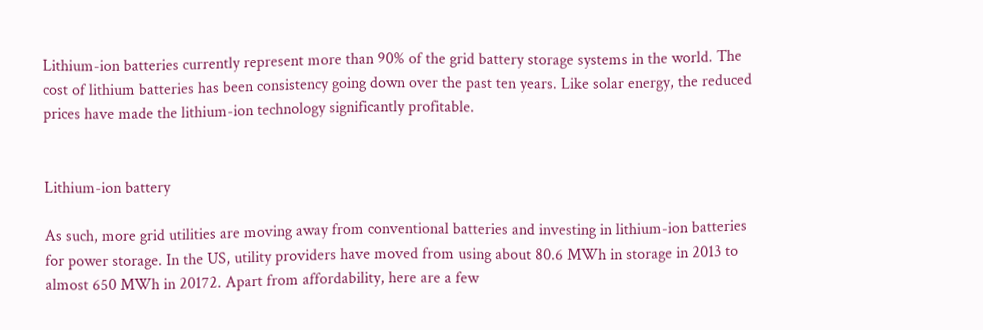Lithium-ion batteries currently represent more than 90% of the grid battery storage systems in the world. The cost of lithium batteries has been consistency going down over the past ten years. Like solar energy, the reduced prices have made the lithium-ion technology significantly profitable.


Lithium-ion battery

As such, more grid utilities are moving away from conventional batteries and investing in lithium-ion batteries for power storage. In the US, utility providers have moved from using about 80.6 MWh in storage in 2013 to almost 650 MWh in 20172. Apart from affordability, here are a few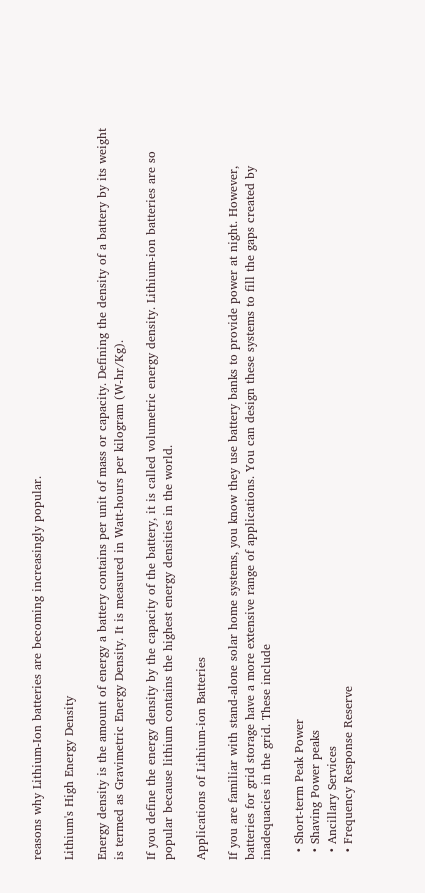reasons why Lithium-Ion batteries are becoming increasingly popular.

Lithium's High Energy Density

Energy density is the amount of energy a battery contains per unit of mass or capacity. Defining the density of a battery by its weight is termed as Gravimetric Energy Density. It is measured in Watt-hours per kilogram (W-hr/Kg).

If you define the energy density by the capacity of the battery, it is called volumetric energy density. Lithium-ion batteries are so popular because lithium contains the highest energy densities in the world.

Applications of Lithium-ion Batteries

If you are familiar with stand-alone solar home systems, you know they use battery banks to provide power at night. However, batteries for grid storage have a more extensive range of applications. You can design these systems to fill the gaps created by inadequacies in the grid. These include

  • Short-term Peak Power
  • Shaving Power peaks
  • Ancillary Services
  • Frequency Response Reserve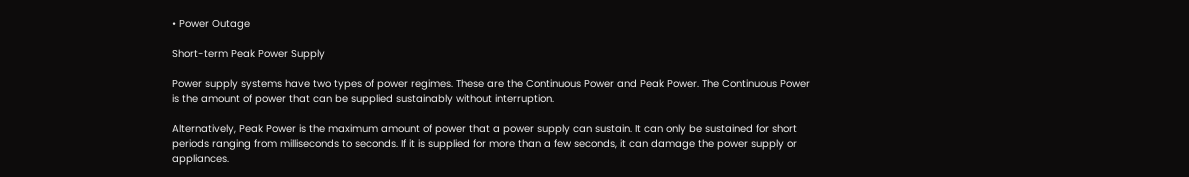• Power Outage

Short-term Peak Power Supply

Power supply systems have two types of power regimes. These are the Continuous Power and Peak Power. The Continuous Power is the amount of power that can be supplied sustainably without interruption.

Alternatively, Peak Power is the maximum amount of power that a power supply can sustain. It can only be sustained for short periods ranging from milliseconds to seconds. If it is supplied for more than a few seconds, it can damage the power supply or appliances.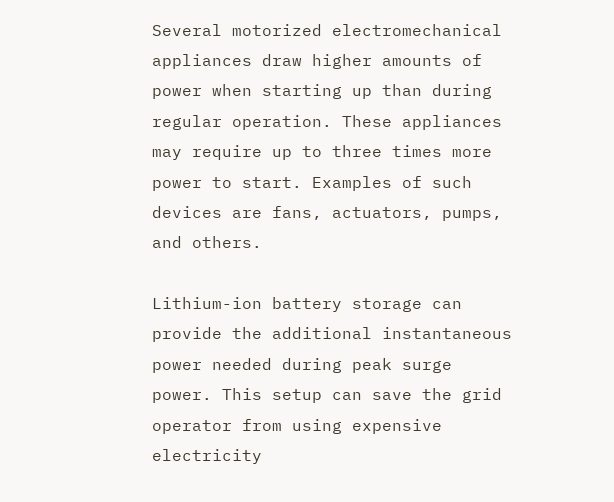Several motorized electromechanical appliances draw higher amounts of power when starting up than during regular operation. These appliances may require up to three times more power to start. Examples of such devices are fans, actuators, pumps, and others.

Lithium-ion battery storage can provide the additional instantaneous power needed during peak surge power. This setup can save the grid operator from using expensive electricity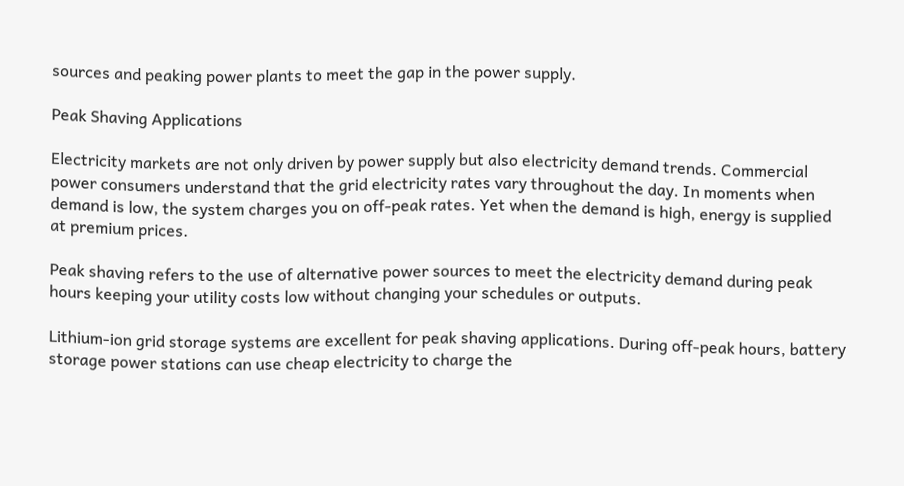sources and peaking power plants to meet the gap in the power supply.

Peak Shaving Applications

Electricity markets are not only driven by power supply but also electricity demand trends. Commercial power consumers understand that the grid electricity rates vary throughout the day. In moments when demand is low, the system charges you on off-peak rates. Yet when the demand is high, energy is supplied at premium prices.

Peak shaving refers to the use of alternative power sources to meet the electricity demand during peak hours keeping your utility costs low without changing your schedules or outputs.

Lithium-ion grid storage systems are excellent for peak shaving applications. During off-peak hours, battery storage power stations can use cheap electricity to charge the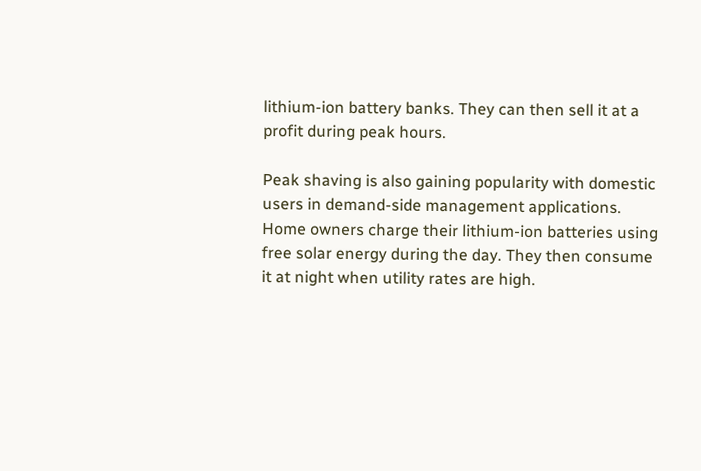lithium-ion battery banks. They can then sell it at a profit during peak hours.

Peak shaving is also gaining popularity with domestic users in demand-side management applications. Home owners charge their lithium-ion batteries using free solar energy during the day. They then consume it at night when utility rates are high.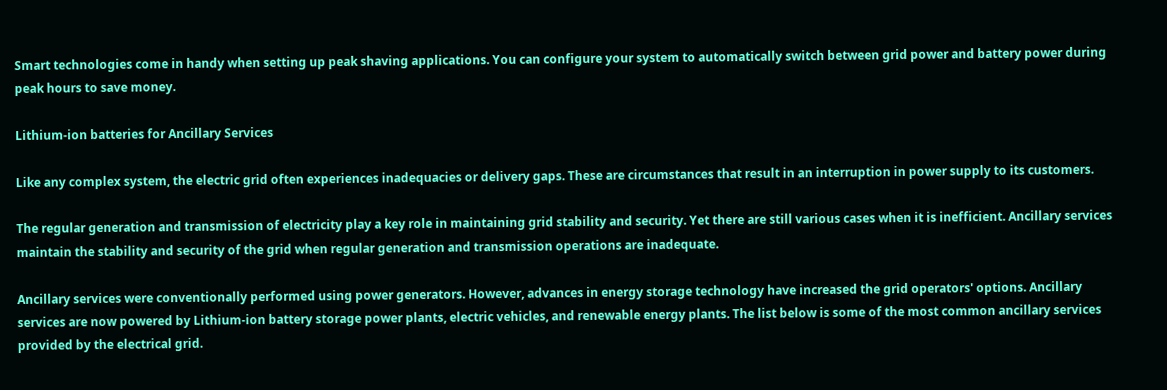Smart technologies come in handy when setting up peak shaving applications. You can configure your system to automatically switch between grid power and battery power during peak hours to save money.

Lithium-ion batteries for Ancillary Services

Like any complex system, the electric grid often experiences inadequacies or delivery gaps. These are circumstances that result in an interruption in power supply to its customers.

The regular generation and transmission of electricity play a key role in maintaining grid stability and security. Yet there are still various cases when it is inefficient. Ancillary services maintain the stability and security of the grid when regular generation and transmission operations are inadequate.

Ancillary services were conventionally performed using power generators. However, advances in energy storage technology have increased the grid operators' options. Ancillary services are now powered by Lithium-ion battery storage power plants, electric vehicles, and renewable energy plants. The list below is some of the most common ancillary services provided by the electrical grid.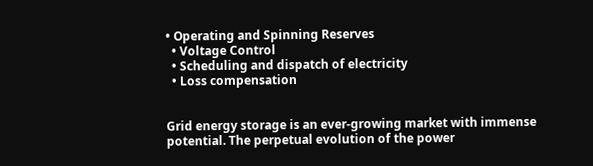• Operating and Spinning Reserves
  • Voltage Control
  • Scheduling and dispatch of electricity
  • Loss compensation


Grid energy storage is an ever-growing market with immense potential. The perpetual evolution of the power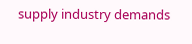supply industry demands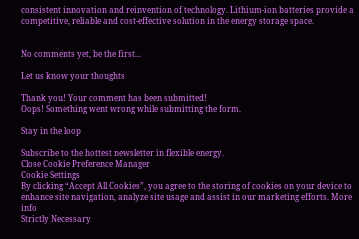consistent innovation and reinvention of technology. Lithium-ion batteries provide a competitive, reliable and cost-effective solution in the energy storage space.


No comments yet, be the first...

Let us know your thoughts

Thank you! Your comment has been submitted!
Oops! Something went wrong while submitting the form.

Stay in the loop

Subscribe to the hottest newsletter in flexible energy.
Close Cookie Preference Manager
Cookie Settings
By clicking “Accept All Cookies”, you agree to the storing of cookies on your device to enhance site navigation, analyze site usage and assist in our marketing efforts. More info
Strictly Necessary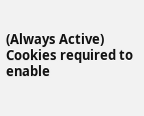(Always Active)
Cookies required to enable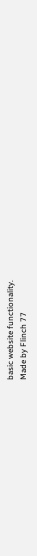basic website functionality.
Made by Flinch 77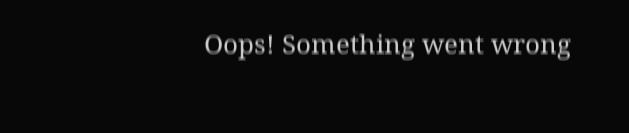Oops! Something went wrong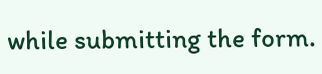while submitting the form.